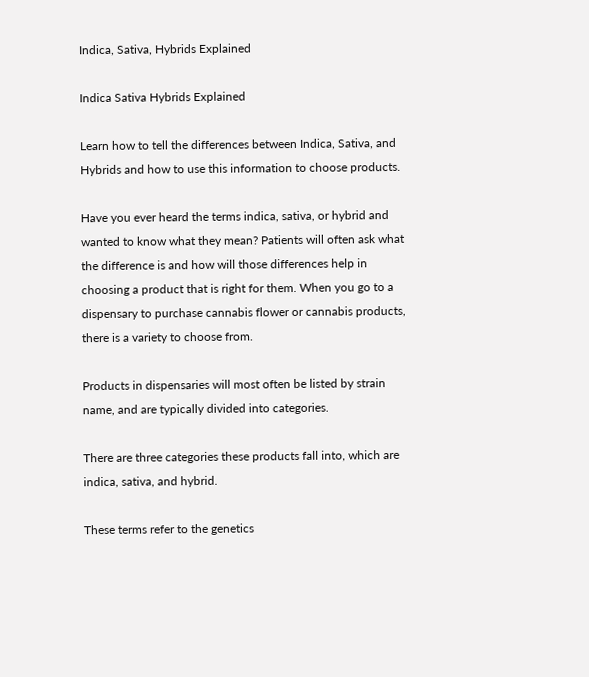Indica, Sativa, Hybrids Explained

Indica Sativa Hybrids Explained

Learn how to tell the differences between Indica, Sativa, and Hybrids and how to use this information to choose products.

Have you ever heard the terms indica, sativa, or hybrid and wanted to know what they mean? Patients will often ask what the difference is and how will those differences help in choosing a product that is right for them. When you go to a dispensary to purchase cannabis flower or cannabis products, there is a variety to choose from.

Products in dispensaries will most often be listed by strain name, and are typically divided into categories.

There are three categories these products fall into, which are indica, sativa, and hybrid.

These terms refer to the genetics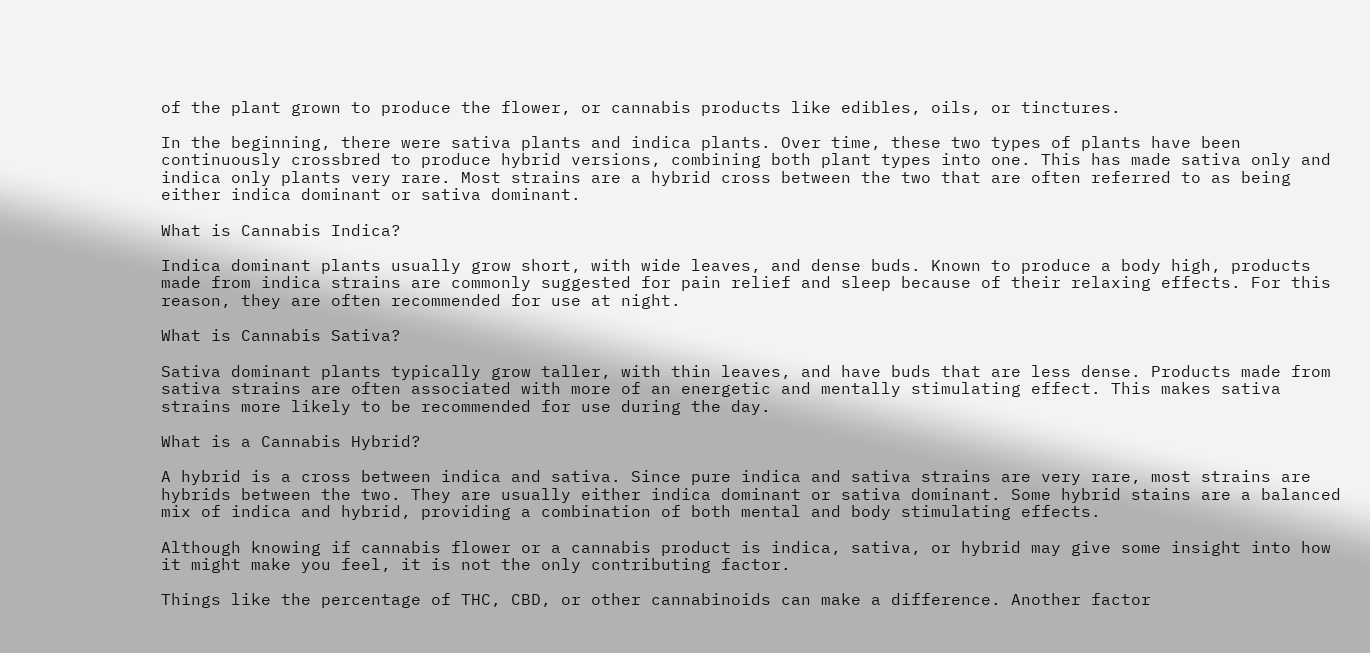of the plant grown to produce the flower, or cannabis products like edibles, oils, or tinctures.

In the beginning, there were sativa plants and indica plants. Over time, these two types of plants have been continuously crossbred to produce hybrid versions, combining both plant types into one. This has made sativa only and indica only plants very rare. Most strains are a hybrid cross between the two that are often referred to as being either indica dominant or sativa dominant.

What is Cannabis Indica?

Indica dominant plants usually grow short, with wide leaves, and dense buds. Known to produce a body high, products made from indica strains are commonly suggested for pain relief and sleep because of their relaxing effects. For this reason, they are often recommended for use at night.

What is Cannabis Sativa?

Sativa dominant plants typically grow taller, with thin leaves, and have buds that are less dense. Products made from sativa strains are often associated with more of an energetic and mentally stimulating effect. This makes sativa strains more likely to be recommended for use during the day.

What is a Cannabis Hybrid?

A hybrid is a cross between indica and sativa. Since pure indica and sativa strains are very rare, most strains are hybrids between the two. They are usually either indica dominant or sativa dominant. Some hybrid stains are a balanced mix of indica and hybrid, providing a combination of both mental and body stimulating effects.

Although knowing if cannabis flower or a cannabis product is indica, sativa, or hybrid may give some insight into how it might make you feel, it is not the only contributing factor.

Things like the percentage of THC, CBD, or other cannabinoids can make a difference. Another factor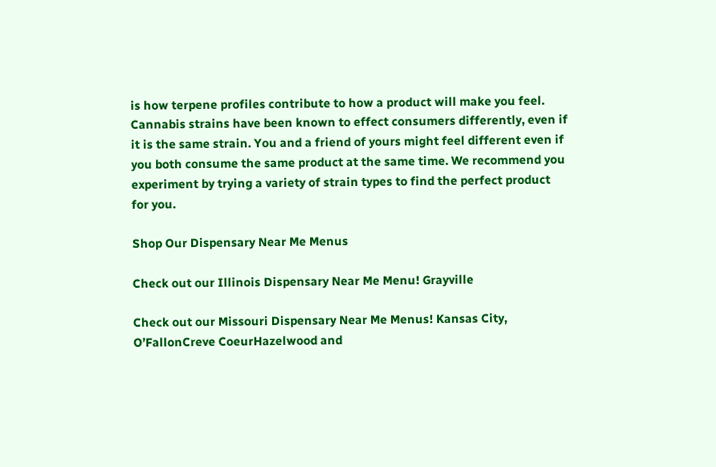is how terpene profiles contribute to how a product will make you feel. Cannabis strains have been known to effect consumers differently, even if it is the same strain. You and a friend of yours might feel different even if you both consume the same product at the same time. We recommend you experiment by trying a variety of strain types to find the perfect product for you.

Shop Our Dispensary Near Me Menus

Check out our Illinois Dispensary Near Me Menu! Grayville

Check out our Missouri Dispensary Near Me Menus! Kansas City, O’FallonCreve CoeurHazelwood and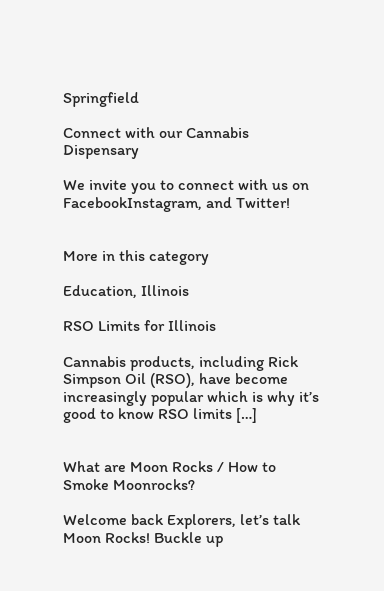Springfield

Connect with our Cannabis Dispensary

We invite you to connect with us on FacebookInstagram, and Twitter!


More in this category

Education, Illinois

RSO Limits for Illinois

Cannabis products, including Rick Simpson Oil (RSO), have become increasingly popular which is why it’s good to know RSO limits […]


What are Moon Rocks / How to Smoke Moonrocks?

Welcome back Explorers, let’s talk Moon Rocks! Buckle up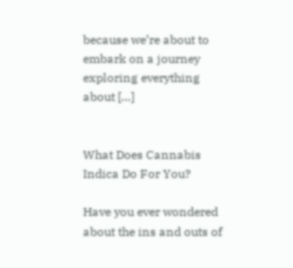because we’re about to embark on a journey exploring everything about […]


What Does Cannabis Indica Do For You?

Have you ever wondered about the ins and outs of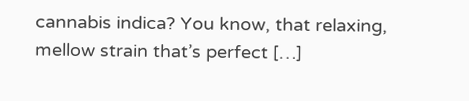cannabis indica? You know, that relaxing, mellow strain that’s perfect […]